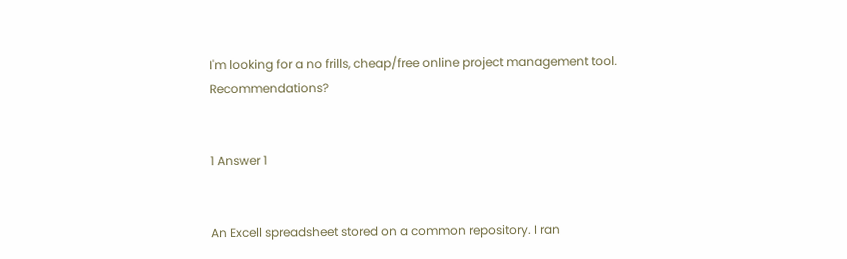I'm looking for a no frills, cheap/free online project management tool. Recommendations?


1 Answer 1


An Excell spreadsheet stored on a common repository. I ran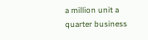a million unit a quarter business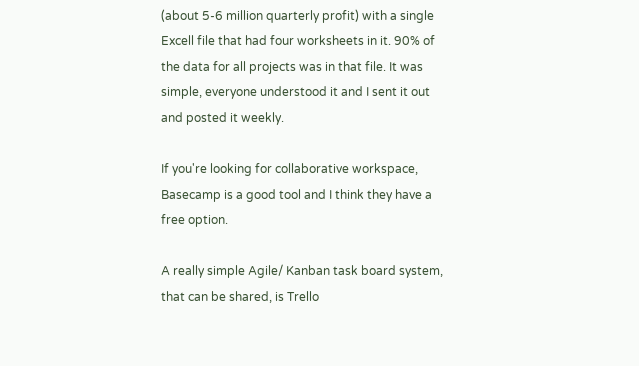(about 5-6 million quarterly profit) with a single Excell file that had four worksheets in it. 90% of the data for all projects was in that file. It was simple, everyone understood it and I sent it out and posted it weekly.

If you're looking for collaborative workspace, Basecamp is a good tool and I think they have a free option.

A really simple Agile/ Kanban task board system, that can be shared, is Trello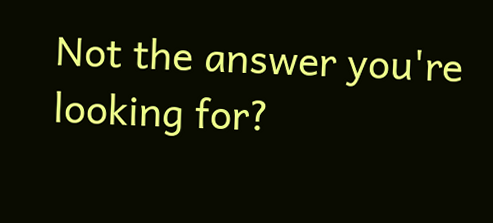Not the answer you're looking for?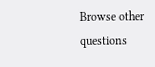Browse other questions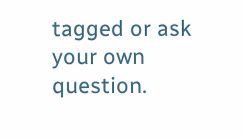tagged or ask your own question.